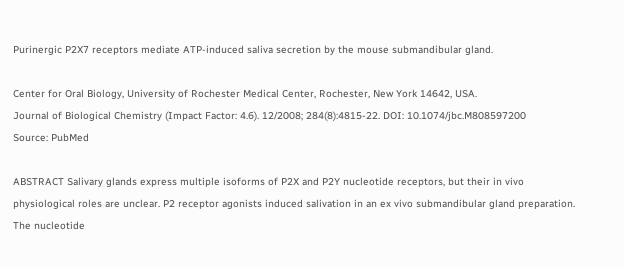Purinergic P2X7 receptors mediate ATP-induced saliva secretion by the mouse submandibular gland.

Center for Oral Biology, University of Rochester Medical Center, Rochester, New York 14642, USA.
Journal of Biological Chemistry (Impact Factor: 4.6). 12/2008; 284(8):4815-22. DOI: 10.1074/jbc.M808597200
Source: PubMed

ABSTRACT Salivary glands express multiple isoforms of P2X and P2Y nucleotide receptors, but their in vivo physiological roles are unclear. P2 receptor agonists induced salivation in an ex vivo submandibular gland preparation. The nucleotide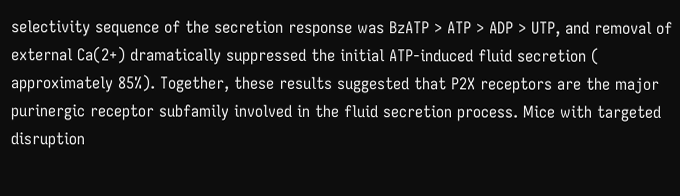selectivity sequence of the secretion response was BzATP > ATP > ADP > UTP, and removal of external Ca(2+) dramatically suppressed the initial ATP-induced fluid secretion ( approximately 85%). Together, these results suggested that P2X receptors are the major purinergic receptor subfamily involved in the fluid secretion process. Mice with targeted disruption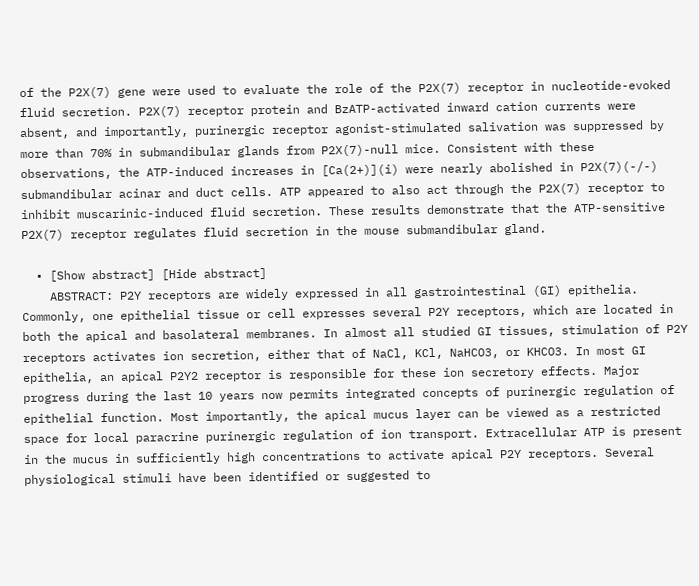of the P2X(7) gene were used to evaluate the role of the P2X(7) receptor in nucleotide-evoked fluid secretion. P2X(7) receptor protein and BzATP-activated inward cation currents were absent, and importantly, purinergic receptor agonist-stimulated salivation was suppressed by more than 70% in submandibular glands from P2X(7)-null mice. Consistent with these observations, the ATP-induced increases in [Ca(2+)](i) were nearly abolished in P2X(7)(-/-) submandibular acinar and duct cells. ATP appeared to also act through the P2X(7) receptor to inhibit muscarinic-induced fluid secretion. These results demonstrate that the ATP-sensitive P2X(7) receptor regulates fluid secretion in the mouse submandibular gland.

  • [Show abstract] [Hide abstract]
    ABSTRACT: P2Y receptors are widely expressed in all gastrointestinal (GI) epithelia. Commonly, one epithelial tissue or cell expresses several P2Y receptors, which are located in both the apical and basolateral membranes. In almost all studied GI tissues, stimulation of P2Y receptors activates ion secretion, either that of NaCl, KCl, NaHCO3, or KHCO3. In most GI epithelia, an apical P2Y2 receptor is responsible for these ion secretory effects. Major progress during the last 10 years now permits integrated concepts of purinergic regulation of epithelial function. Most importantly, the apical mucus layer can be viewed as a restricted space for local paracrine purinergic regulation of ion transport. Extracellular ATP is present in the mucus in sufficiently high concentrations to activate apical P2Y receptors. Several physiological stimuli have been identified or suggested to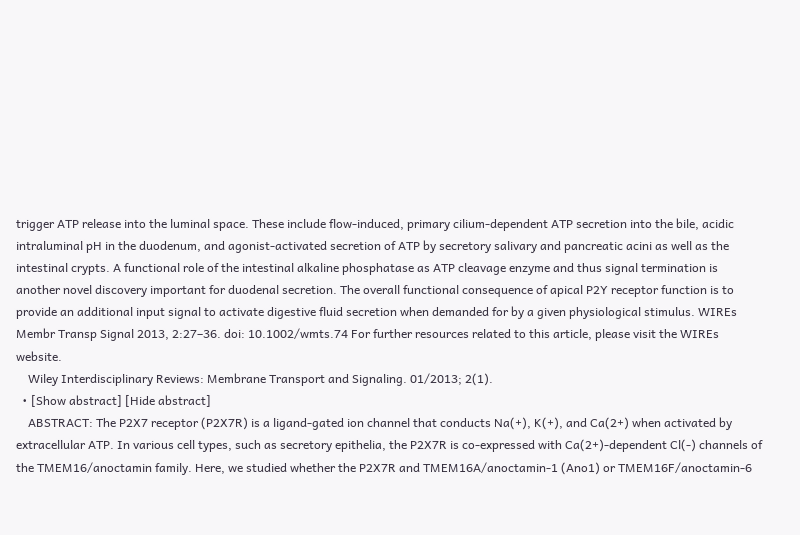trigger ATP release into the luminal space. These include flow-induced, primary cilium-dependent ATP secretion into the bile, acidic intraluminal pH in the duodenum, and agonist-activated secretion of ATP by secretory salivary and pancreatic acini as well as the intestinal crypts. A functional role of the intestinal alkaline phosphatase as ATP cleavage enzyme and thus signal termination is another novel discovery important for duodenal secretion. The overall functional consequence of apical P2Y receptor function is to provide an additional input signal to activate digestive fluid secretion when demanded for by a given physiological stimulus. WIREs Membr Transp Signal 2013, 2:27–36. doi: 10.1002/wmts.74 For further resources related to this article, please visit the WIREs website.
    Wiley Interdisciplinary Reviews: Membrane Transport and Signaling. 01/2013; 2(1).
  • [Show abstract] [Hide abstract]
    ABSTRACT: The P2X7 receptor (P2X7R) is a ligand-gated ion channel that conducts Na(+), K(+), and Ca(2+) when activated by extracellular ATP. In various cell types, such as secretory epithelia, the P2X7R is co-expressed with Ca(2+)-dependent Cl(-) channels of the TMEM16/anoctamin family. Here, we studied whether the P2X7R and TMEM16A/anoctamin-1 (Ano1) or TMEM16F/anoctamin-6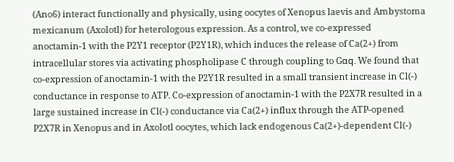(Ano6) interact functionally and physically, using oocytes of Xenopus laevis and Ambystoma mexicanum (Axolotl) for heterologous expression. As a control, we co-expressed anoctamin-1 with the P2Y1 receptor (P2Y1R), which induces the release of Ca(2+) from intracellular stores via activating phospholipase C through coupling to Gαq. We found that co-expression of anoctamin-1 with the P2Y1R resulted in a small transient increase in Cl(-) conductance in response to ATP. Co-expression of anoctamin-1 with the P2X7R resulted in a large sustained increase in Cl(-) conductance via Ca(2+) influx through the ATP-opened P2X7R in Xenopus and in Axolotl oocytes, which lack endogenous Ca(2+)-dependent Cl(-)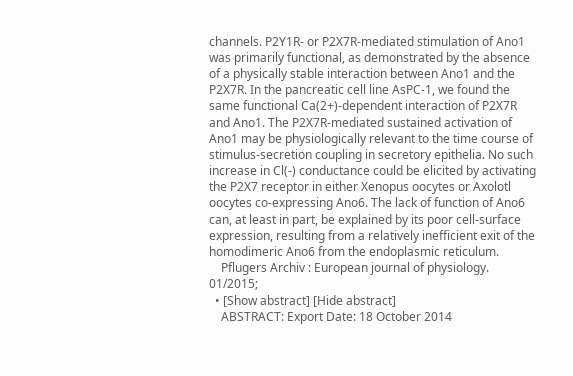channels. P2Y1R- or P2X7R-mediated stimulation of Ano1 was primarily functional, as demonstrated by the absence of a physically stable interaction between Ano1 and the P2X7R. In the pancreatic cell line AsPC-1, we found the same functional Ca(2+)-dependent interaction of P2X7R and Ano1. The P2X7R-mediated sustained activation of Ano1 may be physiologically relevant to the time course of stimulus-secretion coupling in secretory epithelia. No such increase in Cl(-) conductance could be elicited by activating the P2X7 receptor in either Xenopus oocytes or Axolotl oocytes co-expressing Ano6. The lack of function of Ano6 can, at least in part, be explained by its poor cell-surface expression, resulting from a relatively inefficient exit of the homodimeric Ano6 from the endoplasmic reticulum.
    Pflugers Archiv : European journal of physiology. 01/2015;
  • [Show abstract] [Hide abstract]
    ABSTRACT: Export Date: 18 October 2014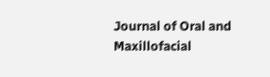Journal of Oral and Maxillofacial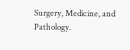Surgery, Medicine, and Pathology.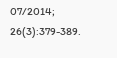07/2014; 26(3):379-389.